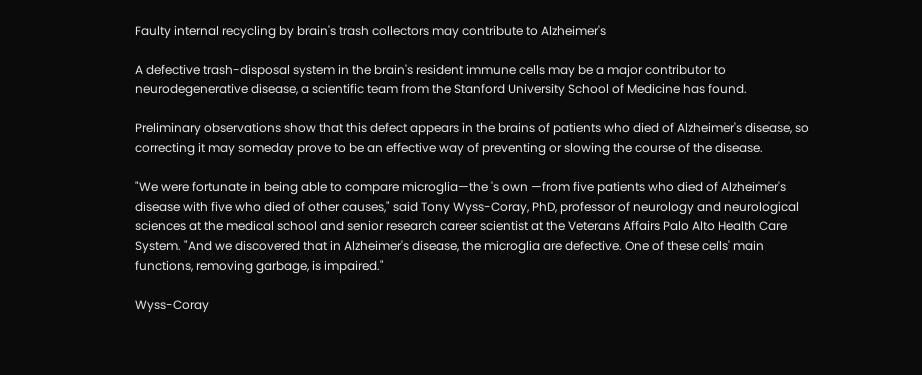Faulty internal recycling by brain's trash collectors may contribute to Alzheimer's

A defective trash-disposal system in the brain's resident immune cells may be a major contributor to neurodegenerative disease, a scientific team from the Stanford University School of Medicine has found.

Preliminary observations show that this defect appears in the brains of patients who died of Alzheimer's disease, so correcting it may someday prove to be an effective way of preventing or slowing the course of the disease.

"We were fortunate in being able to compare microglia—the 's own —from five patients who died of Alzheimer's disease with five who died of other causes," said Tony Wyss-Coray, PhD, professor of neurology and neurological sciences at the medical school and senior research career scientist at the Veterans Affairs Palo Alto Health Care System. "And we discovered that in Alzheimer's disease, the microglia are defective. One of these cells' main functions, removing garbage, is impaired."

Wyss-Coray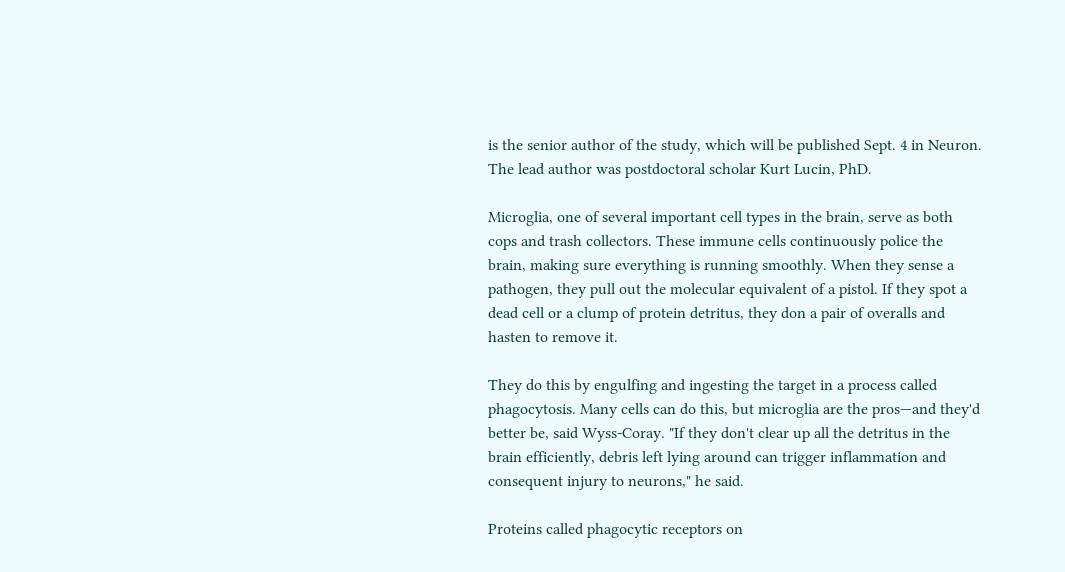is the senior author of the study, which will be published Sept. 4 in Neuron. The lead author was postdoctoral scholar Kurt Lucin, PhD.

Microglia, one of several important cell types in the brain, serve as both cops and trash collectors. These immune cells continuously police the brain, making sure everything is running smoothly. When they sense a pathogen, they pull out the molecular equivalent of a pistol. If they spot a dead cell or a clump of protein detritus, they don a pair of overalls and hasten to remove it.

They do this by engulfing and ingesting the target in a process called phagocytosis. Many cells can do this, but microglia are the pros—and they'd better be, said Wyss-Coray. "If they don't clear up all the detritus in the brain efficiently, debris left lying around can trigger inflammation and consequent injury to neurons," he said.

Proteins called phagocytic receptors on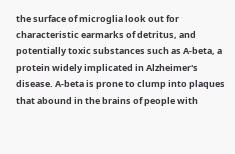the surface of microglia look out for characteristic earmarks of detritus, and potentially toxic substances such as A-beta, a protein widely implicated in Alzheimer's disease. A-beta is prone to clump into plaques that abound in the brains of people with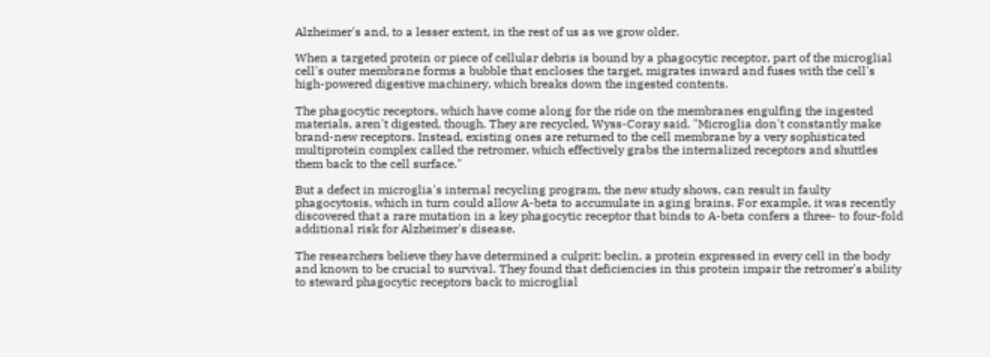Alzheimer's and, to a lesser extent, in the rest of us as we grow older.

When a targeted protein or piece of cellular debris is bound by a phagocytic receptor, part of the microglial cell's outer membrane forms a bubble that encloses the target, migrates inward and fuses with the cell's high-powered digestive machinery, which breaks down the ingested contents.

The phagocytic receptors, which have come along for the ride on the membranes engulfing the ingested materials, aren't digested, though. They are recycled, Wyss-Coray said. "Microglia don't constantly make brand-new receptors. Instead, existing ones are returned to the cell membrane by a very sophisticated multiprotein complex called the retromer, which effectively grabs the internalized receptors and shuttles them back to the cell surface."

But a defect in microglia's internal recycling program, the new study shows, can result in faulty phagocytosis, which in turn could allow A-beta to accumulate in aging brains. For example, it was recently discovered that a rare mutation in a key phagocytic receptor that binds to A-beta confers a three- to four-fold additional risk for Alzheimer's disease.

The researchers believe they have determined a culprit: beclin, a protein expressed in every cell in the body and known to be crucial to survival. They found that deficiencies in this protein impair the retromer's ability to steward phagocytic receptors back to microglial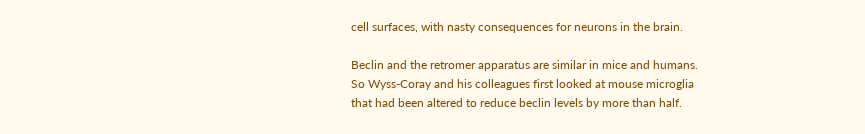cell surfaces, with nasty consequences for neurons in the brain.

Beclin and the retromer apparatus are similar in mice and humans. So Wyss-Coray and his colleagues first looked at mouse microglia that had been altered to reduce beclin levels by more than half.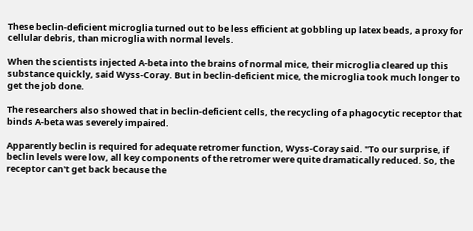These beclin-deficient microglia turned out to be less efficient at gobbling up latex beads, a proxy for cellular debris, than microglia with normal levels.

When the scientists injected A-beta into the brains of normal mice, their microglia cleared up this substance quickly, said Wyss-Coray. But in beclin-deficient mice, the microglia took much longer to get the job done.

The researchers also showed that in beclin-deficient cells, the recycling of a phagocytic receptor that binds A-beta was severely impaired.

Apparently beclin is required for adequate retromer function, Wyss-Coray said. "To our surprise, if beclin levels were low, all key components of the retromer were quite dramatically reduced. So, the receptor can't get back because the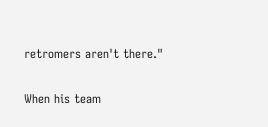retromers aren't there."

When his team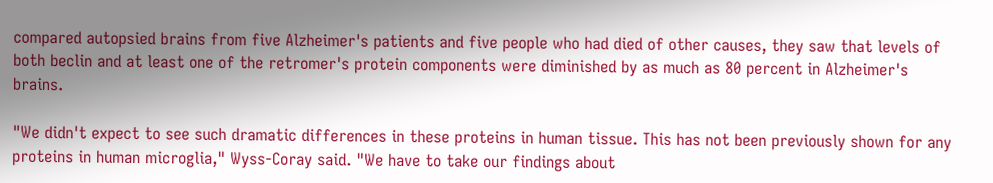compared autopsied brains from five Alzheimer's patients and five people who had died of other causes, they saw that levels of both beclin and at least one of the retromer's protein components were diminished by as much as 80 percent in Alzheimer's brains.

"We didn't expect to see such dramatic differences in these proteins in human tissue. This has not been previously shown for any proteins in human microglia," Wyss-Coray said. "We have to take our findings about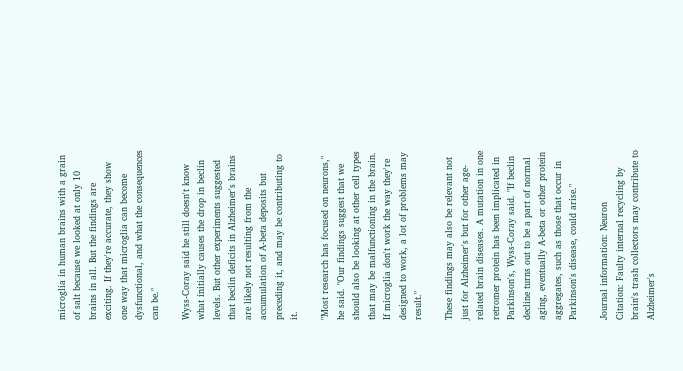microglia in human brains with a grain of salt because we looked at only 10 brains in all. But the findings are exciting. If they're accurate, they show one way that microglia can become dysfunctional, and what the consequences can be."

Wyss-Coray said he still doesn't know what initially causes the drop in beclin levels. But other experiments suggested that beclin deficits in Alzheimer's brains are likely not resulting from the accumulation of A-beta deposits but preceding it, and may be contributing to it.

"Most research has focused on neurons," he said. "Our findings suggest that we should also be looking at other cell types that may be malfunctioning in the brain. If microglia don't work the way they're designed to work, a lot of problems may result."

These findings may also be relevant not just for Alzheimer's but for other age-related brain diseases. A mutation in one retromer protein has been implicated in Parkinson's, Wyss-Coray said. "If beclin decline turns out to be a part of normal aging, eventually A-beta or other protein aggregates, such as those that occur in Parkinson's disease, could arise."

Journal information: Neuron
Citation: Faulty internal recycling by brain's trash collectors may contribute to Alzheimer's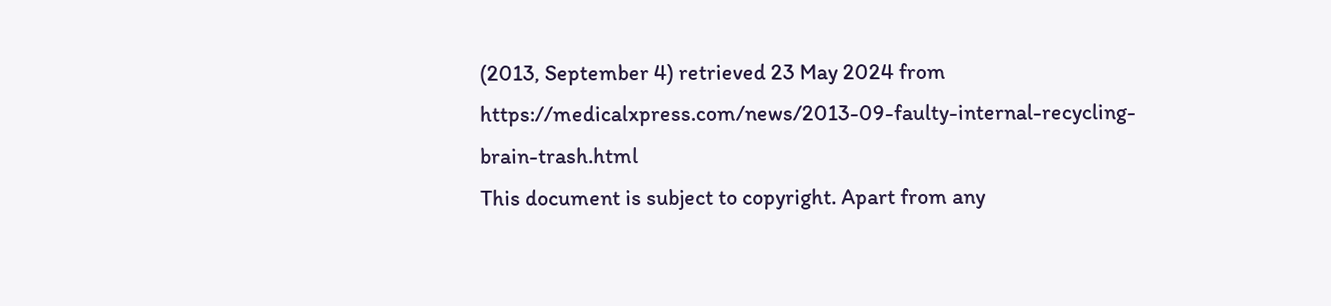(2013, September 4) retrieved 23 May 2024 from https://medicalxpress.com/news/2013-09-faulty-internal-recycling-brain-trash.html
This document is subject to copyright. Apart from any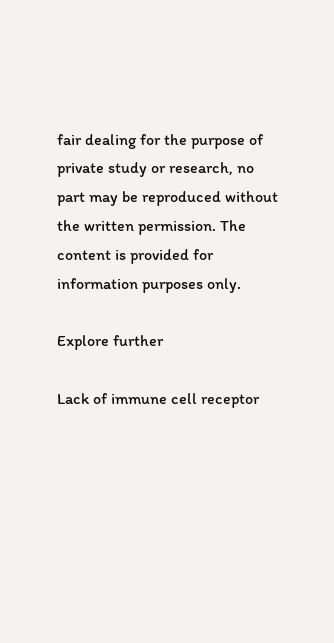fair dealing for the purpose of private study or research, no part may be reproduced without the written permission. The content is provided for information purposes only.

Explore further

Lack of immune cell receptor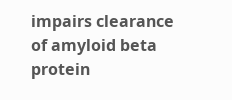impairs clearance of amyloid beta protein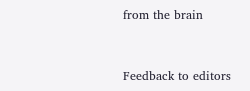from the brain


Feedback to editors